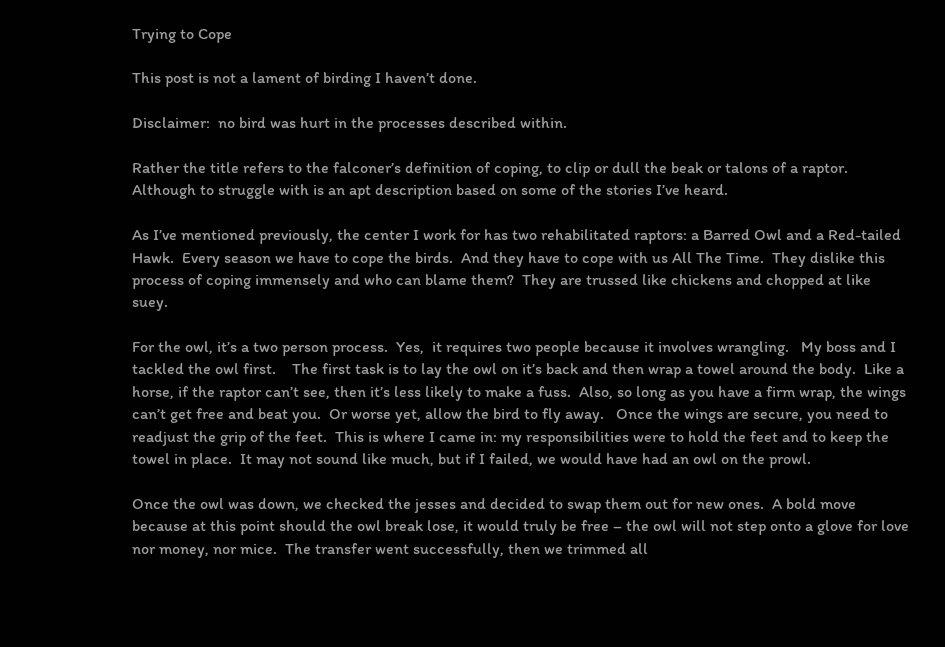Trying to Cope

This post is not a lament of birding I haven’t done.

Disclaimer:  no bird was hurt in the processes described within.

Rather the title refers to the falconer’s definition of coping, to clip or dull the beak or talons of a raptor.  Although to struggle with is an apt description based on some of the stories I’ve heard.

As I’ve mentioned previously, the center I work for has two rehabilitated raptors: a Barred Owl and a Red-tailed Hawk.  Every season we have to cope the birds.  And they have to cope with us All The Time.  They dislike this process of coping immensely and who can blame them?  They are trussed like chickens and chopped at like suey.

For the owl, it’s a two person process.  Yes,  it requires two people because it involves wrangling.   My boss and I tackled the owl first.    The first task is to lay the owl on it’s back and then wrap a towel around the body.  Like a horse, if the raptor can’t see, then it’s less likely to make a fuss.  Also, so long as you have a firm wrap, the wings can’t get free and beat you.  Or worse yet, allow the bird to fly away.   Once the wings are secure, you need to readjust the grip of the feet.  This is where I came in: my responsibilities were to hold the feet and to keep the towel in place.  It may not sound like much, but if I failed, we would have had an owl on the prowl.

Once the owl was down, we checked the jesses and decided to swap them out for new ones.  A bold move because at this point should the owl break lose, it would truly be free – the owl will not step onto a glove for love nor money, nor mice.  The transfer went successfully, then we trimmed all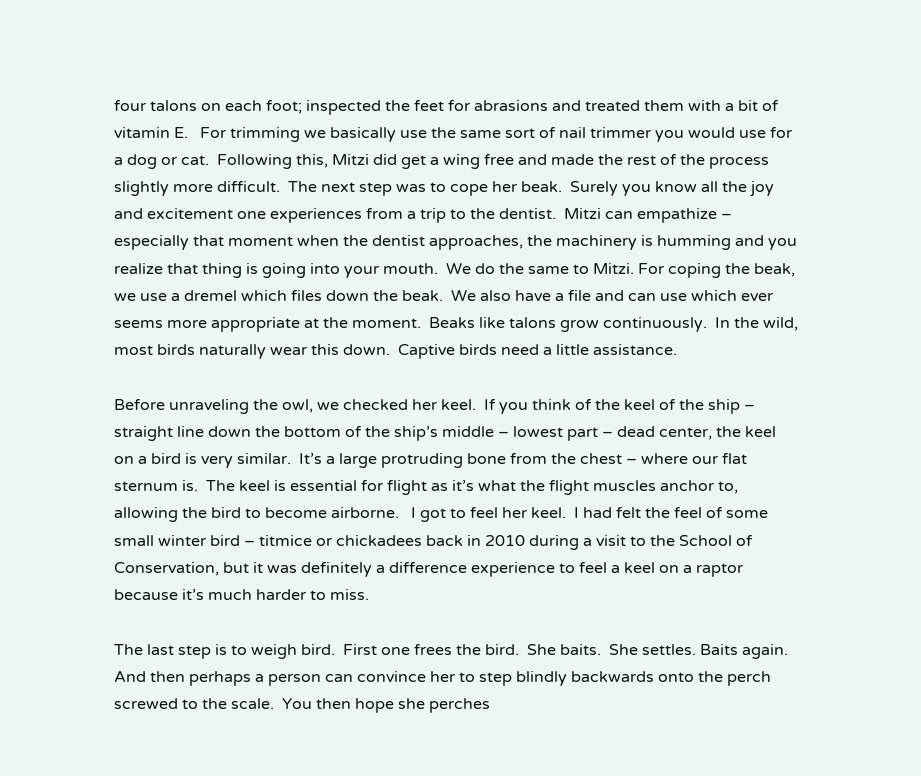four talons on each foot; inspected the feet for abrasions and treated them with a bit of vitamin E.   For trimming we basically use the same sort of nail trimmer you would use for a dog or cat.  Following this, Mitzi did get a wing free and made the rest of the process slightly more difficult.  The next step was to cope her beak.  Surely you know all the joy and excitement one experiences from a trip to the dentist.  Mitzi can empathize – especially that moment when the dentist approaches, the machinery is humming and you realize that thing is going into your mouth.  We do the same to Mitzi. For coping the beak, we use a dremel which files down the beak.  We also have a file and can use which ever seems more appropriate at the moment.  Beaks like talons grow continuously.  In the wild, most birds naturally wear this down.  Captive birds need a little assistance.

Before unraveling the owl, we checked her keel.  If you think of the keel of the ship – straight line down the bottom of the ship’s middle – lowest part – dead center, the keel on a bird is very similar.  It’s a large protruding bone from the chest – where our flat sternum is.  The keel is essential for flight as it’s what the flight muscles anchor to, allowing the bird to become airborne.   I got to feel her keel.  I had felt the feel of some small winter bird – titmice or chickadees back in 2010 during a visit to the School of Conservation, but it was definitely a difference experience to feel a keel on a raptor because it’s much harder to miss.

The last step is to weigh bird.  First one frees the bird.  She baits.  She settles. Baits again.  And then perhaps a person can convince her to step blindly backwards onto the perch screwed to the scale.  You then hope she perches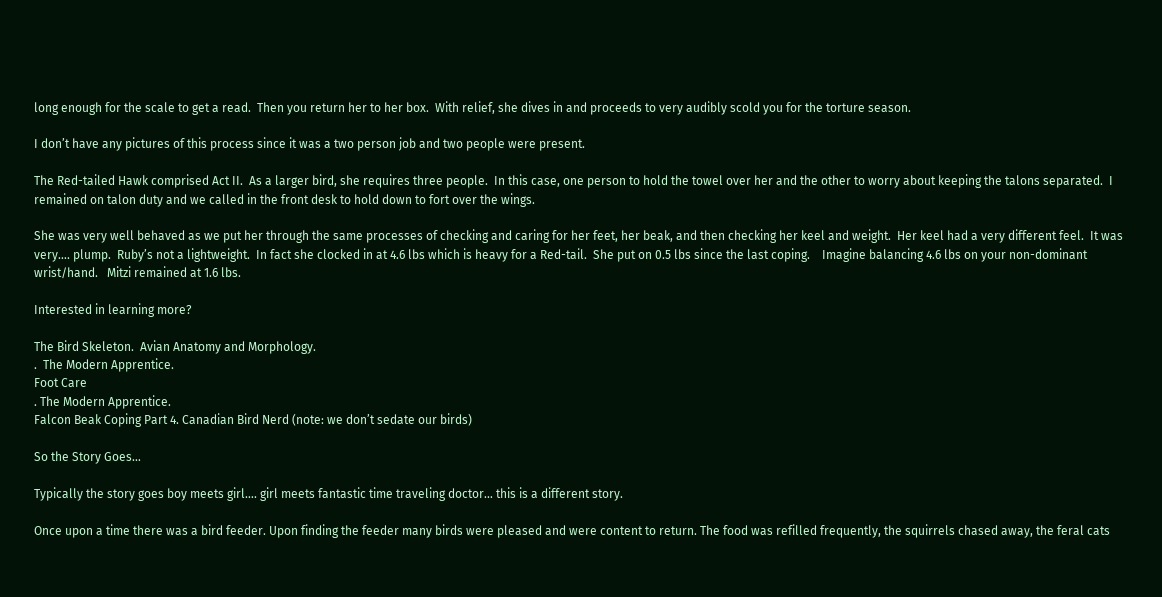long enough for the scale to get a read.  Then you return her to her box.  With relief, she dives in and proceeds to very audibly scold you for the torture season.

I don’t have any pictures of this process since it was a two person job and two people were present.

The Red-tailed Hawk comprised Act II.  As a larger bird, she requires three people.  In this case, one person to hold the towel over her and the other to worry about keeping the talons separated.  I remained on talon duty and we called in the front desk to hold down to fort over the wings.

She was very well behaved as we put her through the same processes of checking and caring for her feet, her beak, and then checking her keel and weight.  Her keel had a very different feel.  It was very…. plump.  Ruby’s not a lightweight.  In fact she clocked in at 4.6 lbs which is heavy for a Red-tail.  She put on 0.5 lbs since the last coping.    Imagine balancing 4.6 lbs on your non-dominant wrist/hand.   Mitzi remained at 1.6 lbs.

Interested in learning more?

The Bird Skeleton.  Avian Anatomy and Morphology.
.  The Modern Apprentice.
Foot Care
. The Modern Apprentice.
Falcon Beak Coping Part 4. Canadian Bird Nerd (note: we don’t sedate our birds)

So the Story Goes…

Typically the story goes boy meets girl…. girl meets fantastic time traveling doctor… this is a different story.

Once upon a time there was a bird feeder. Upon finding the feeder many birds were pleased and were content to return. The food was refilled frequently, the squirrels chased away, the feral cats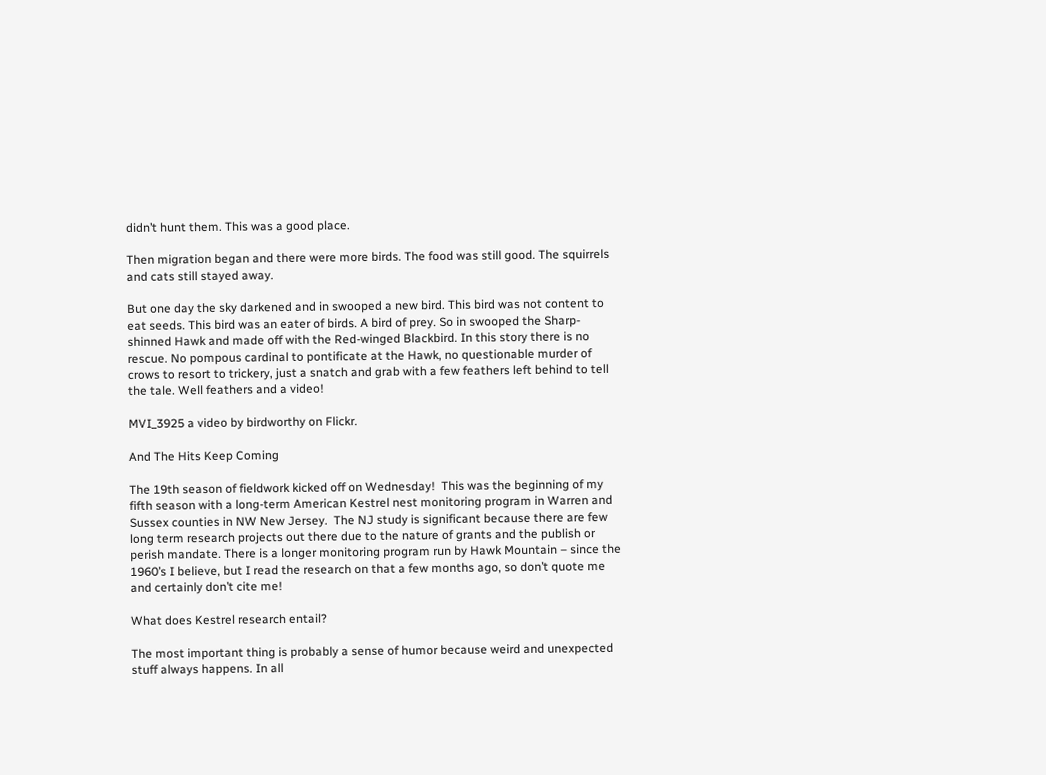didn’t hunt them. This was a good place.

Then migration began and there were more birds. The food was still good. The squirrels and cats still stayed away.

But one day the sky darkened and in swooped a new bird. This bird was not content to eat seeds. This bird was an eater of birds. A bird of prey. So in swooped the Sharp-shinned Hawk and made off with the Red-winged Blackbird. In this story there is no rescue. No pompous cardinal to pontificate at the Hawk, no questionable murder of crows to resort to trickery, just a snatch and grab with a few feathers left behind to tell the tale. Well feathers and a video!

MVI_3925 a video by birdworthy on Flickr.

And The Hits Keep Coming

The 19th season of fieldwork kicked off on Wednesday!  This was the beginning of my fifth season with a long-term American Kestrel nest monitoring program in Warren and Sussex counties in NW New Jersey.  The NJ study is significant because there are few long term research projects out there due to the nature of grants and the publish or perish mandate. There is a longer monitoring program run by Hawk Mountain – since the 1960’s I believe, but I read the research on that a few months ago, so don’t quote me and certainly don’t cite me!

What does Kestrel research entail?

The most important thing is probably a sense of humor because weird and unexpected stuff always happens. In all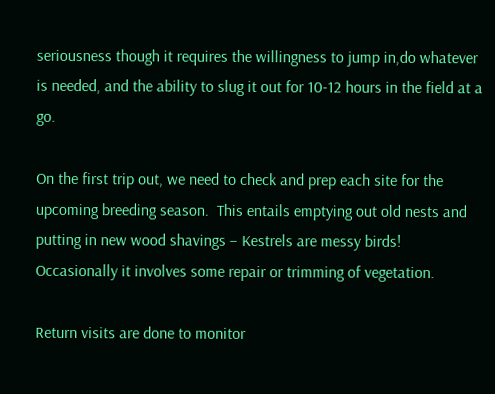seriousness though it requires the willingness to jump in,do whatever is needed, and the ability to slug it out for 10-12 hours in the field at a go.

On the first trip out, we need to check and prep each site for the upcoming breeding season.  This entails emptying out old nests and putting in new wood shavings – Kestrels are messy birds!    Occasionally it involves some repair or trimming of vegetation.

Return visits are done to monitor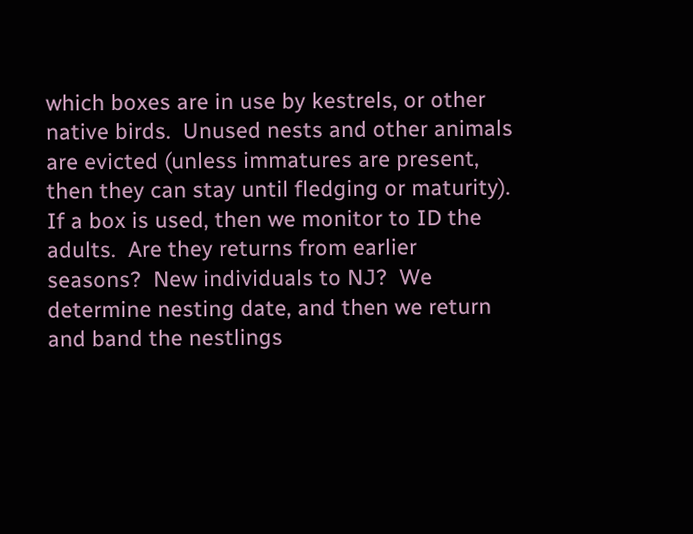which boxes are in use by kestrels, or other native birds.  Unused nests and other animals are evicted (unless immatures are present, then they can stay until fledging or maturity).  If a box is used, then we monitor to ID the adults.  Are they returns from earlier seasons?  New individuals to NJ?  We determine nesting date, and then we return and band the nestlings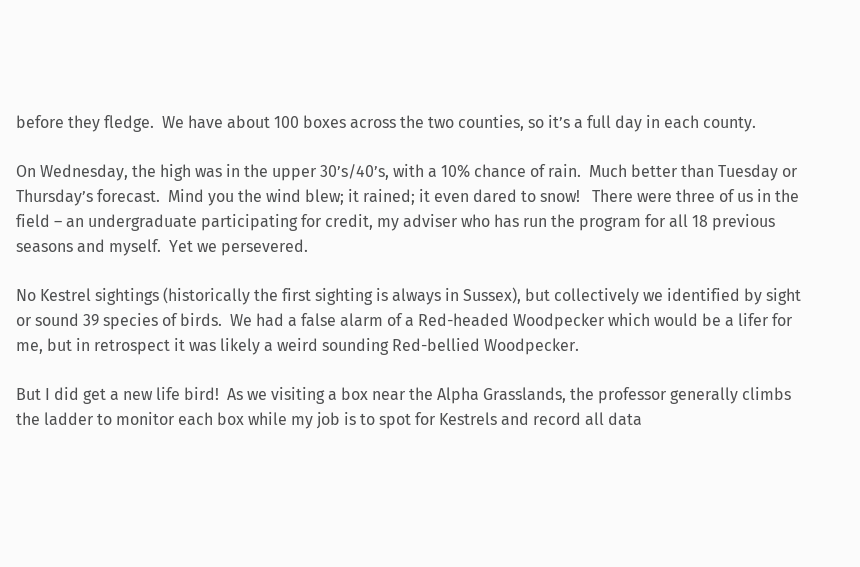before they fledge.  We have about 100 boxes across the two counties, so it’s a full day in each county.

On Wednesday, the high was in the upper 30’s/40’s, with a 10% chance of rain.  Much better than Tuesday or Thursday’s forecast.  Mind you the wind blew; it rained; it even dared to snow!   There were three of us in the field – an undergraduate participating for credit, my adviser who has run the program for all 18 previous seasons and myself.  Yet we persevered.

No Kestrel sightings (historically the first sighting is always in Sussex), but collectively we identified by sight or sound 39 species of birds.  We had a false alarm of a Red-headed Woodpecker which would be a lifer for me, but in retrospect it was likely a weird sounding Red-bellied Woodpecker.

But I did get a new life bird!  As we visiting a box near the Alpha Grasslands, the professor generally climbs the ladder to monitor each box while my job is to spot for Kestrels and record all data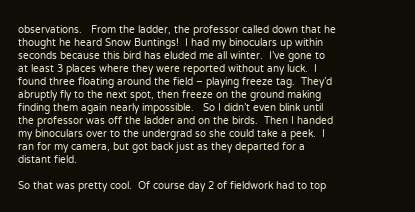observations.   From the ladder, the professor called down that he thought he heard Snow Buntings!  I had my binoculars up within seconds because this bird has eluded me all winter.  I’ve gone to at least 3 places where they were reported without any luck.  I found three floating around the field – playing freeze tag.  They’d abruptly fly to the next spot, then freeze on the ground making finding them again nearly impossible.   So I didn’t even blink until the professor was off the ladder and on the birds.  Then I handed my binoculars over to the undergrad so she could take a peek.  I ran for my camera, but got back just as they departed for a distant field.

So that was pretty cool.  Of course day 2 of fieldwork had to top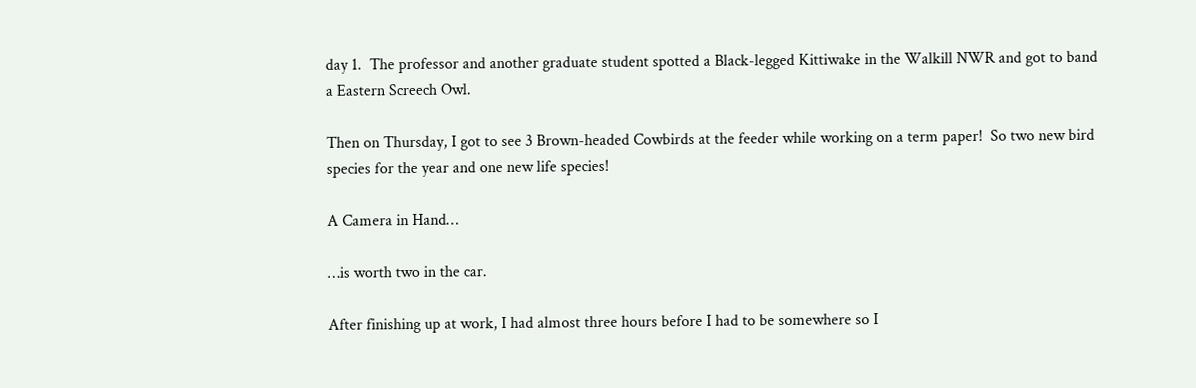day 1.  The professor and another graduate student spotted a Black-legged Kittiwake in the Walkill NWR and got to band a Eastern Screech Owl.

Then on Thursday, I got to see 3 Brown-headed Cowbirds at the feeder while working on a term paper!  So two new bird species for the year and one new life species!

A Camera in Hand…

…is worth two in the car.

After finishing up at work, I had almost three hours before I had to be somewhere so I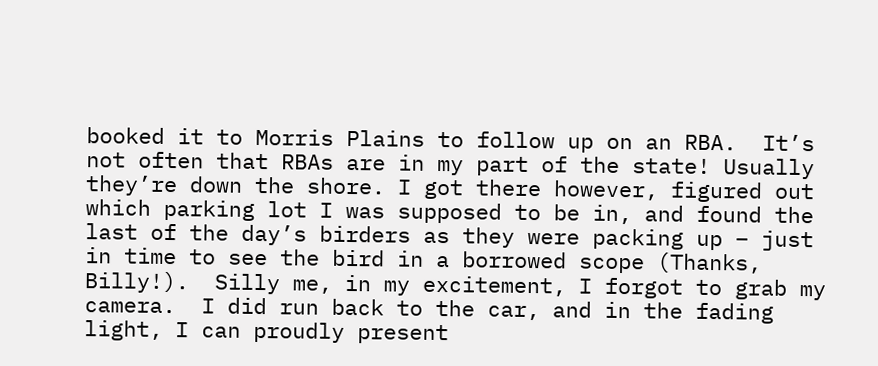booked it to Morris Plains to follow up on an RBA.  It’s not often that RBAs are in my part of the state! Usually they’re down the shore. I got there however, figured out which parking lot I was supposed to be in, and found the last of the day’s birders as they were packing up – just in time to see the bird in a borrowed scope (Thanks, Billy!).  Silly me, in my excitement, I forgot to grab my camera.  I did run back to the car, and in the fading light, I can proudly present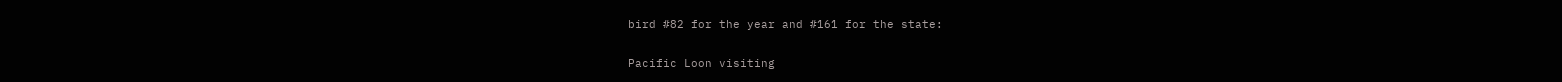bird #82 for the year and #161 for the state:

Pacific Loon visiting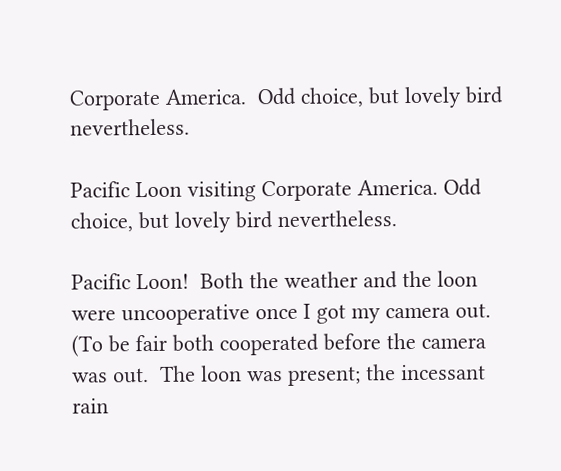Corporate America.  Odd choice, but lovely bird nevertheless.

Pacific Loon visiting Corporate America. Odd choice, but lovely bird nevertheless.

Pacific Loon!  Both the weather and the loon were uncooperative once I got my camera out. (To be fair both cooperated before the camera was out.  The loon was present; the incessant rain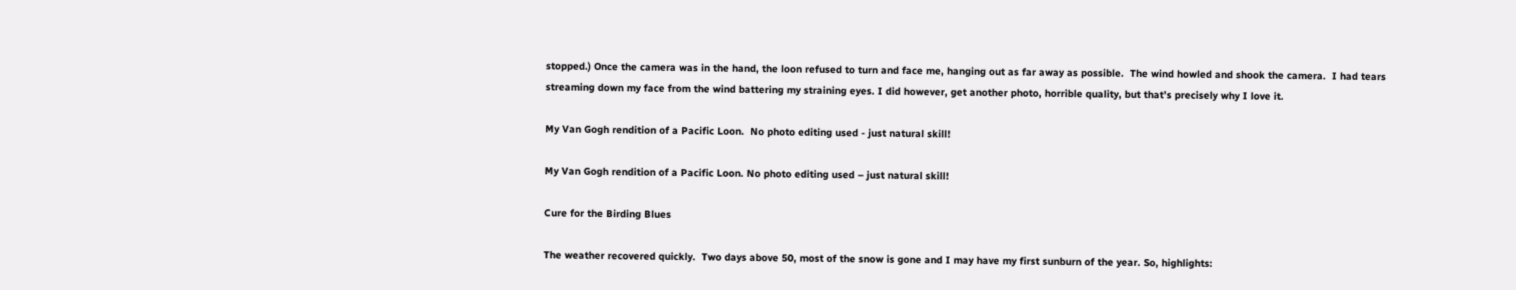stopped.) Once the camera was in the hand, the loon refused to turn and face me, hanging out as far away as possible.  The wind howled and shook the camera.  I had tears streaming down my face from the wind battering my straining eyes. I did however, get another photo, horrible quality, but that’s precisely why I love it.

My Van Gogh rendition of a Pacific Loon.  No photo editing used - just natural skill!

My Van Gogh rendition of a Pacific Loon. No photo editing used – just natural skill!

Cure for the Birding Blues

The weather recovered quickly.  Two days above 50, most of the snow is gone and I may have my first sunburn of the year. So, highlights: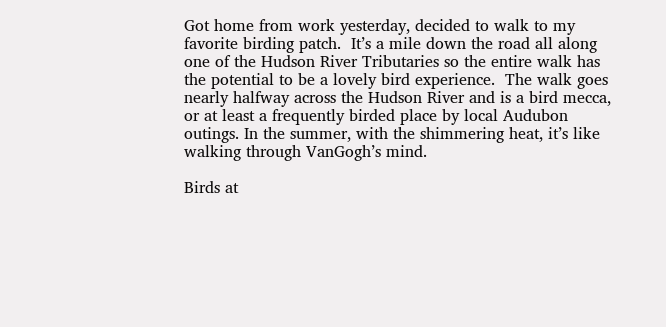Got home from work yesterday, decided to walk to my favorite birding patch.  It’s a mile down the road all along one of the Hudson River Tributaries so the entire walk has the potential to be a lovely bird experience.  The walk goes nearly halfway across the Hudson River and is a bird mecca, or at least a frequently birded place by local Audubon outings. In the summer, with the shimmering heat, it’s like walking through VanGogh’s mind.

Birds at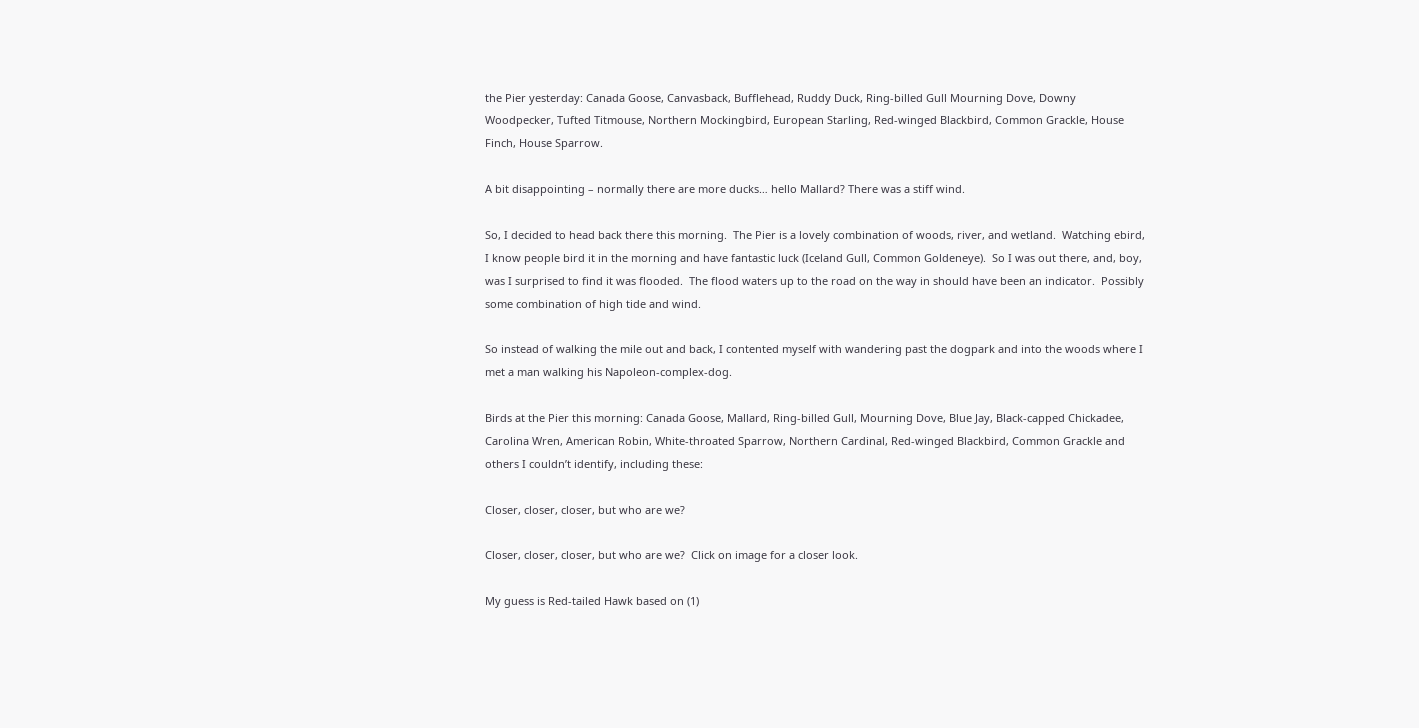the Pier yesterday: Canada Goose, Canvasback, Bufflehead, Ruddy Duck, Ring-billed Gull Mourning Dove, Downy Woodpecker, Tufted Titmouse, Northern Mockingbird, European Starling, Red-winged Blackbird, Common Grackle, House Finch, House Sparrow.

A bit disappointing – normally there are more ducks… hello Mallard? There was a stiff wind.

So, I decided to head back there this morning.  The Pier is a lovely combination of woods, river, and wetland.  Watching ebird, I know people bird it in the morning and have fantastic luck (Iceland Gull, Common Goldeneye).  So I was out there, and, boy, was I surprised to find it was flooded.  The flood waters up to the road on the way in should have been an indicator.  Possibly some combination of high tide and wind.

So instead of walking the mile out and back, I contented myself with wandering past the dogpark and into the woods where I met a man walking his Napoleon-complex-dog.

Birds at the Pier this morning: Canada Goose, Mallard, Ring-billed Gull, Mourning Dove, Blue Jay, Black-capped Chickadee, Carolina Wren, American Robin, White-throated Sparrow, Northern Cardinal, Red-winged Blackbird, Common Grackle and others I couldn’t identify, including these:

Closer, closer, closer, but who are we?

Closer, closer, closer, but who are we?  Click on image for a closer look.

My guess is Red-tailed Hawk based on (1)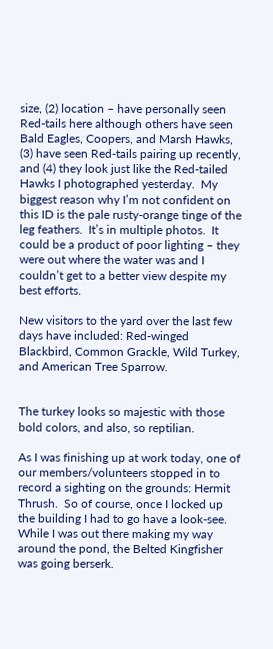size, (2) location – have personally seen Red-tails here although others have seen Bald Eagles, Coopers, and Marsh Hawks, (3) have seen Red-tails pairing up recently, and (4) they look just like the Red-tailed Hawks I photographed yesterday.  My biggest reason why I’m not confident on this ID is the pale rusty-orange tinge of the leg feathers.  It’s in multiple photos.  It could be a product of poor lighting – they were out where the water was and I couldn’t get to a better view despite my best efforts.

New visitors to the yard over the last few days have included: Red-winged Blackbird, Common Grackle, Wild Turkey, and American Tree Sparrow.


The turkey looks so majestic with those bold colors, and also, so reptilian.

As I was finishing up at work today, one of our members/volunteers stopped in to record a sighting on the grounds: Hermit Thrush.  So of course, once I locked up the building I had to go have a look-see.  While I was out there making my way around the pond, the Belted Kingfisher was going berserk.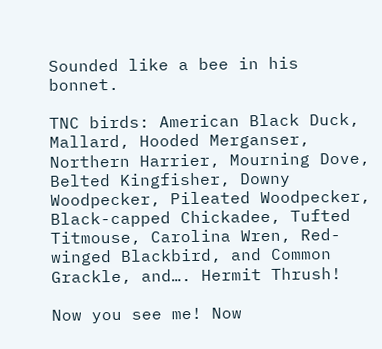Sounded like a bee in his bonnet.

TNC birds: American Black Duck, Mallard, Hooded Merganser, Northern Harrier, Mourning Dove, Belted Kingfisher, Downy Woodpecker, Pileated Woodpecker, Black-capped Chickadee, Tufted Titmouse, Carolina Wren, Red-winged Blackbird, and Common Grackle, and…. Hermit Thrush!

Now you see me! Now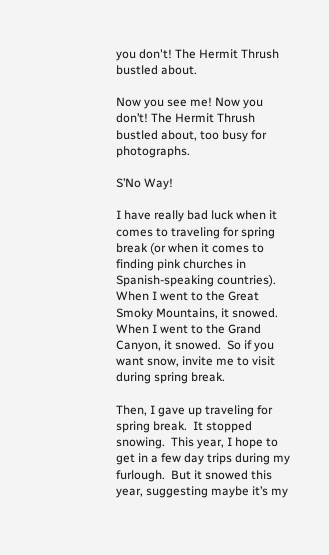you don't! The Hermit Thrush bustled about.

Now you see me! Now you don’t! The Hermit Thrush bustled about, too busy for photographs.

S’No Way!

I have really bad luck when it comes to traveling for spring break (or when it comes to finding pink churches in Spanish-speaking countries).  When I went to the Great Smoky Mountains, it snowed.  When I went to the Grand Canyon, it snowed.  So if you want snow, invite me to visit during spring break.

Then, I gave up traveling for spring break.  It stopped snowing.  This year, I hope to get in a few day trips during my furlough.  But it snowed this year, suggesting maybe it’s my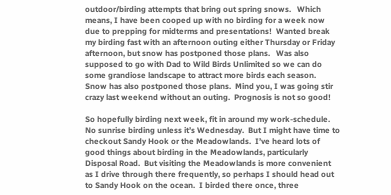outdoor/birding attempts that bring out spring snows.   Which means, I have been cooped up with no birding for a week now due to prepping for midterms and presentations!  Wanted break my birding fast with an afternoon outing either Thursday or Friday afternoon, but snow has postponed those plans.   Was also supposed to go with Dad to Wild Birds Unlimited so we can do some grandiose landscape to attract more birds each season.  Snow has also postponed those plans.  Mind you, I was going stir crazy last weekend without an outing.  Prognosis is not so good!

So hopefully birding next week, fit in around my work-schedule.  No sunrise birding unless it’s Wednesday.  But I might have time to checkout Sandy Hook or the Meadowlands.  I’ve heard lots of good things about birding in the Meadowlands, particularly Disposal Road.  But visiting the Meadowlands is more convenient  as I drive through there frequently, so perhaps I should head out to Sandy Hook on the ocean.  I birded there once, three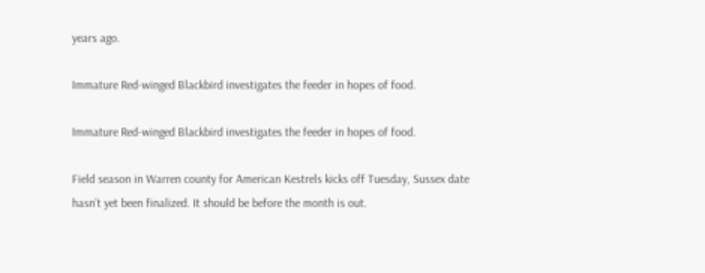years ago.

Immature Red-winged Blackbird investigates the feeder in hopes of food.

Immature Red-winged Blackbird investigates the feeder in hopes of food.

Field season in Warren county for American Kestrels kicks off Tuesday, Sussex date hasn’t yet been finalized. It should be before the month is out.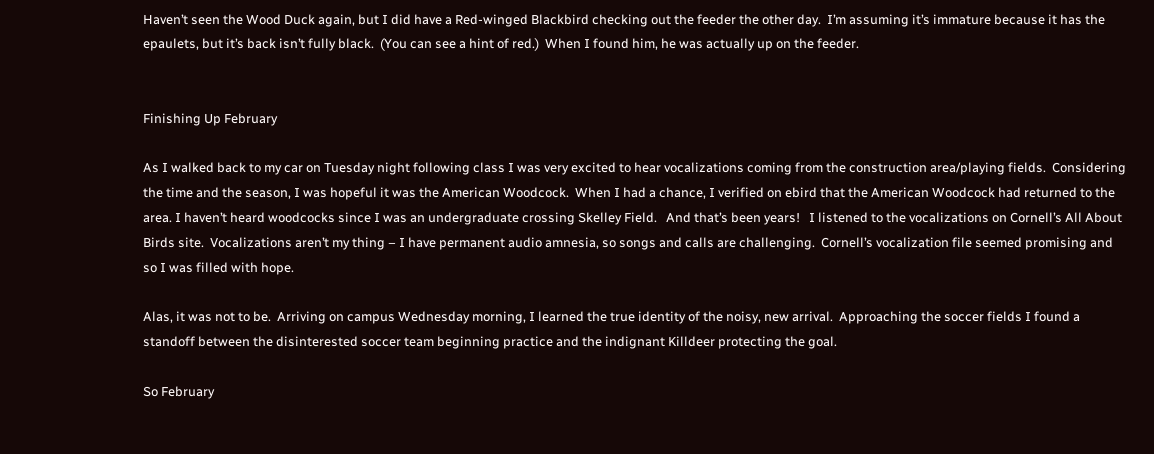Haven’t seen the Wood Duck again, but I did have a Red-winged Blackbird checking out the feeder the other day.  I’m assuming it’s immature because it has the epaulets, but it’s back isn’t fully black.  (You can see a hint of red.)  When I found him, he was actually up on the feeder.


Finishing Up February

As I walked back to my car on Tuesday night following class I was very excited to hear vocalizations coming from the construction area/playing fields.  Considering the time and the season, I was hopeful it was the American Woodcock.  When I had a chance, I verified on ebird that the American Woodcock had returned to the area. I haven’t heard woodcocks since I was an undergraduate crossing Skelley Field.   And that’s been years!   I listened to the vocalizations on Cornell’s All About Birds site.  Vocalizations aren’t my thing – I have permanent audio amnesia, so songs and calls are challenging.  Cornell’s vocalization file seemed promising and so I was filled with hope.

Alas, it was not to be.  Arriving on campus Wednesday morning, I learned the true identity of the noisy, new arrival.  Approaching the soccer fields I found a standoff between the disinterested soccer team beginning practice and the indignant Killdeer protecting the goal.

So February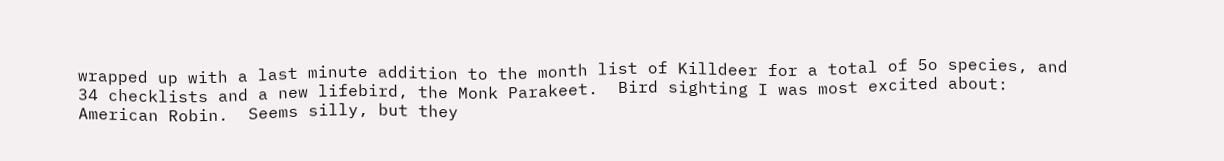wrapped up with a last minute addition to the month list of Killdeer for a total of 5o species, and 34 checklists and a new lifebird, the Monk Parakeet.  Bird sighting I was most excited about:  American Robin.  Seems silly, but they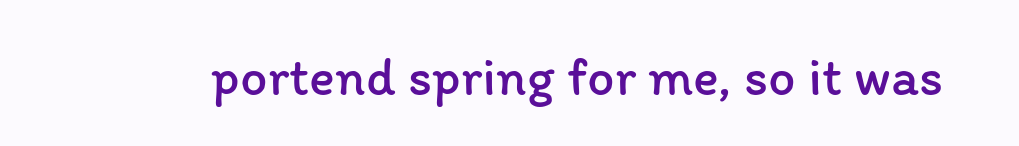portend spring for me, so it was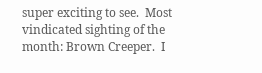super exciting to see.  Most vindicated sighting of the month: Brown Creeper.  I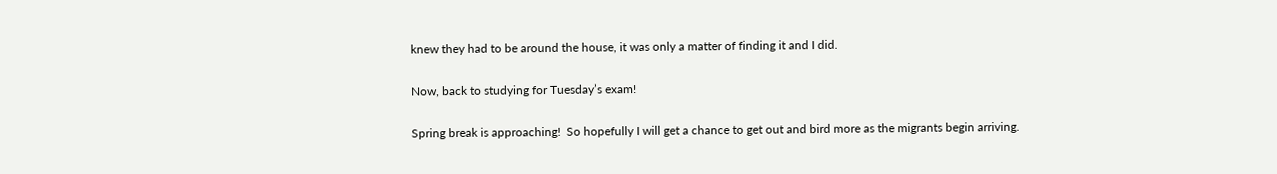knew they had to be around the house, it was only a matter of finding it and I did.

Now, back to studying for Tuesday’s exam!

Spring break is approaching!  So hopefully I will get a chance to get out and bird more as the migrants begin arriving.